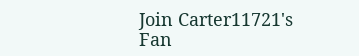Join Carter11721's Fan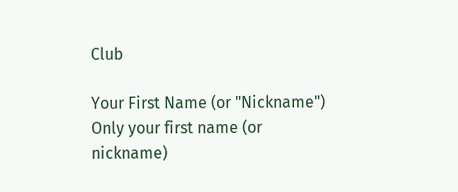Club

Your First Name (or "Nickname")
Only your first name (or nickname)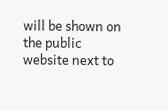will be shown on the public website next to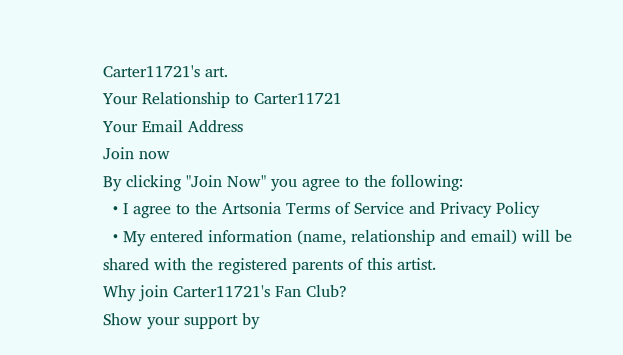Carter11721's art.
Your Relationship to Carter11721
Your Email Address
Join now
By clicking "Join Now" you agree to the following:
  • I agree to the Artsonia Terms of Service and Privacy Policy
  • My entered information (name, relationship and email) will be shared with the registered parents of this artist.
Why join Carter11721's Fan Club?
Show your support by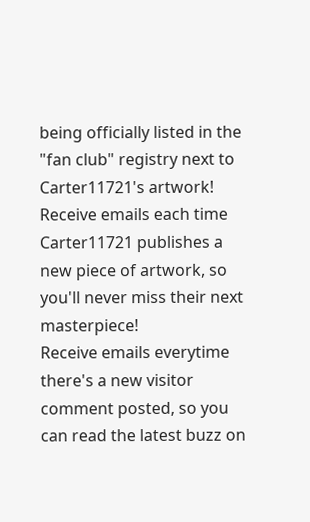being officially listed in the "fan club" registry next to Carter11721's artwork!
Receive emails each time Carter11721 publishes a new piece of artwork, so you'll never miss their next masterpiece!
Receive emails everytime there's a new visitor comment posted, so you can read the latest buzz on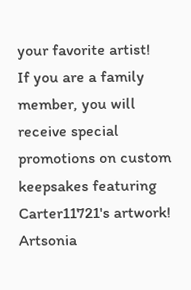your favorite artist!
If you are a family member, you will receive special promotions on custom keepsakes featuring Carter11721's artwork! Artsonia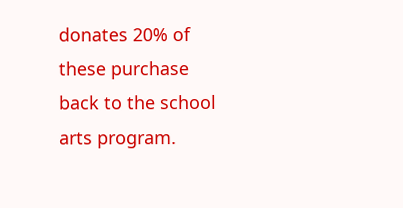donates 20% of these purchase back to the school arts program.